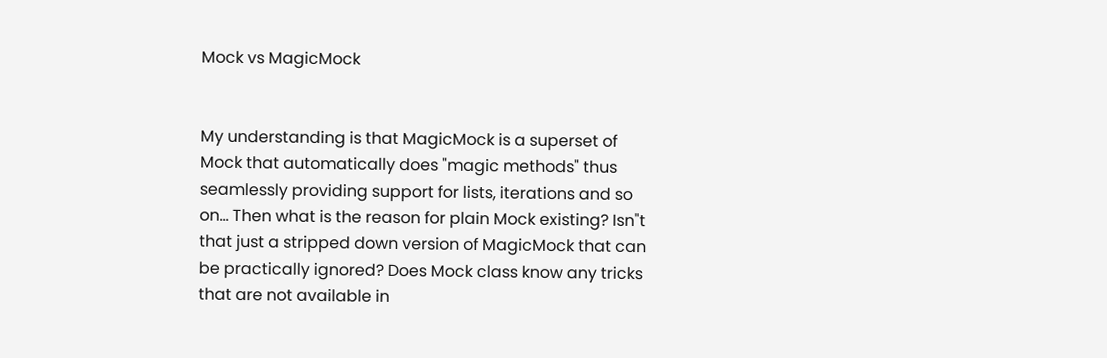Mock vs MagicMock


My understanding is that MagicMock is a superset of Mock that automatically does "magic methods" thus seamlessly providing support for lists, iterations and so on... Then what is the reason for plain Mock existing? Isn"t that just a stripped down version of MagicMock that can be practically ignored? Does Mock class know any tricks that are not available in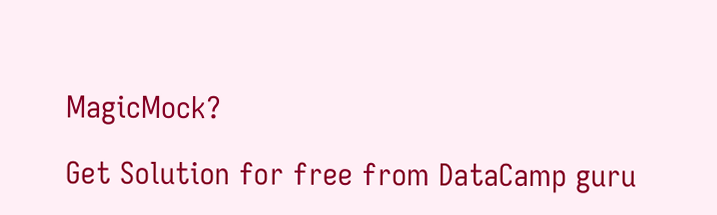MagicMock?

Get Solution for free from DataCamp guru